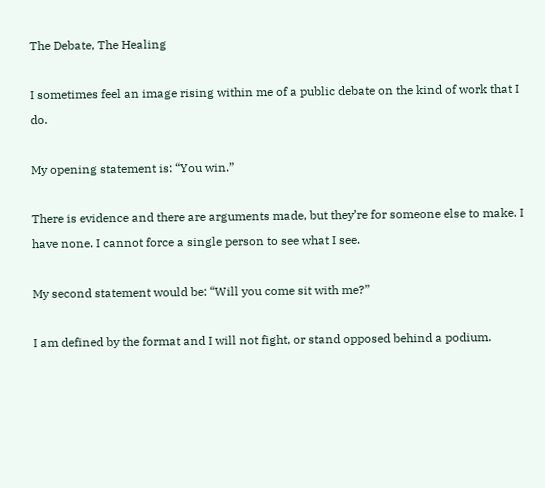The Debate, The Healing

I sometimes feel an image rising within me of a public debate on the kind of work that I do.

My opening statement is: “You win.”

There is evidence and there are arguments made, but they’re for someone else to make. I have none. I cannot force a single person to see what I see.

My second statement would be: “Will you come sit with me?”

I am defined by the format and I will not fight, or stand opposed behind a podium.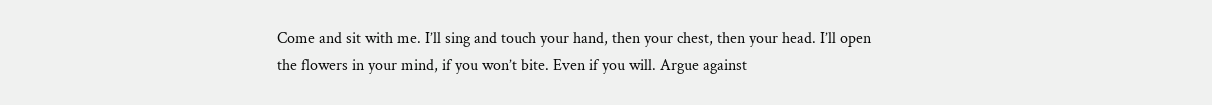Come and sit with me. I’ll sing and touch your hand, then your chest, then your head. I’ll open the flowers in your mind, if you won’t bite. Even if you will. Argue against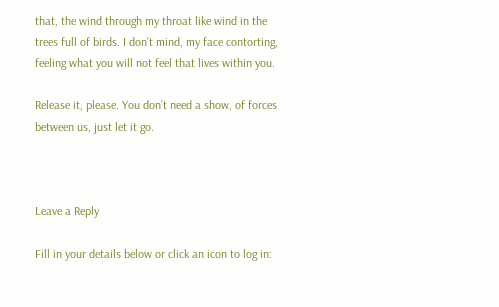that, the wind through my throat like wind in the trees full of birds. I don’t mind, my face contorting, feeling what you will not feel that lives within you.

Release it, please. You don’t need a show, of forces between us, just let it go.



Leave a Reply

Fill in your details below or click an icon to log in: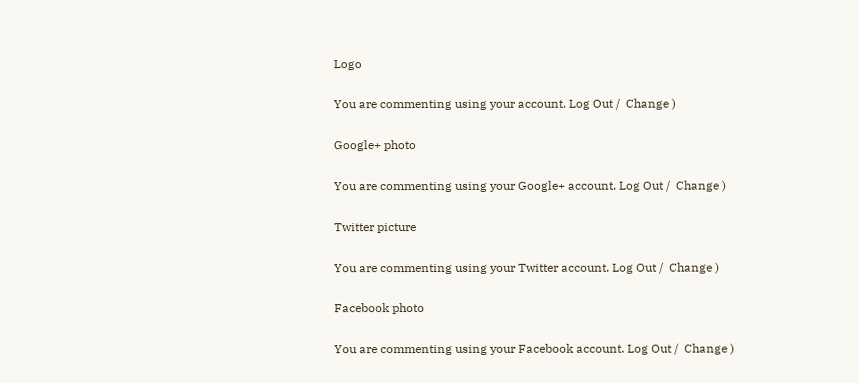Logo

You are commenting using your account. Log Out /  Change )

Google+ photo

You are commenting using your Google+ account. Log Out /  Change )

Twitter picture

You are commenting using your Twitter account. Log Out /  Change )

Facebook photo

You are commenting using your Facebook account. Log Out /  Change )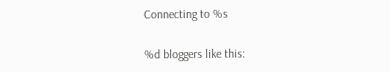Connecting to %s

%d bloggers like this: